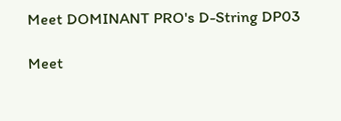Meet DOMINANT PRO's D-String DP03

Meet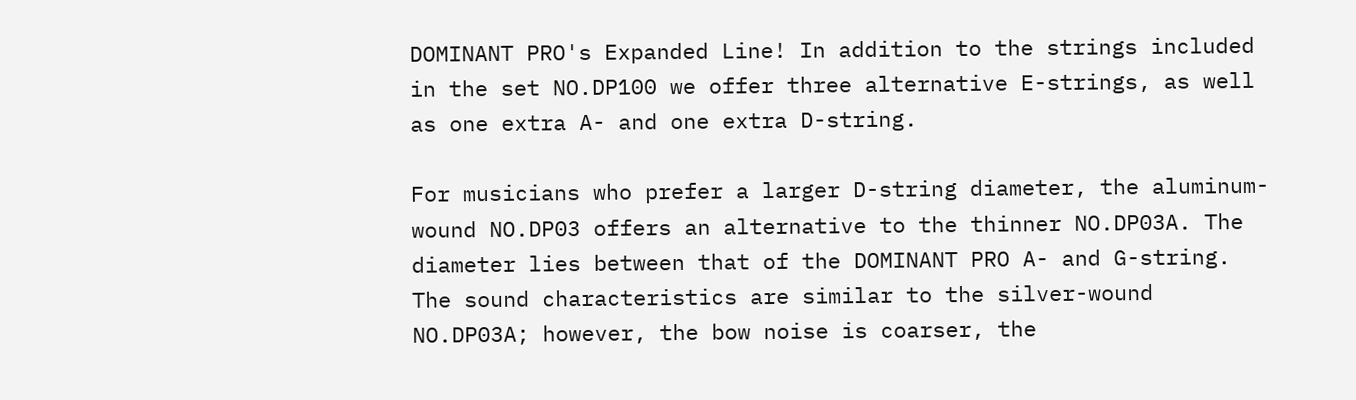DOMINANT PRO's Expanded Line! In addition to the strings included in the set NO.DP100 we offer three alternative E-strings, as well as one extra A- and one extra D-string.

For musicians who prefer a larger D-string diameter, the aluminum-wound NO.DP03 offers an alternative to the thinner NO.DP03A. The diameter lies between that of the DOMINANT PRO A- and G-string. The sound characteristics are similar to the silver-wound NO.DP03A; however, the bow noise is coarser, the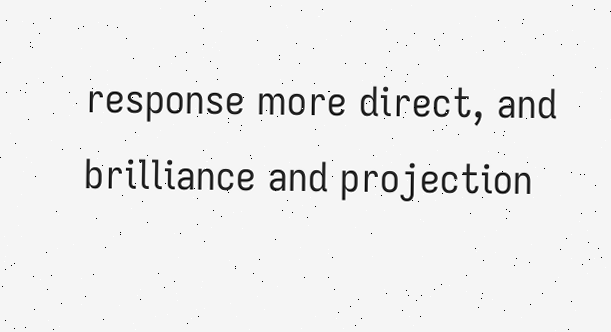response more direct, and brilliance and projection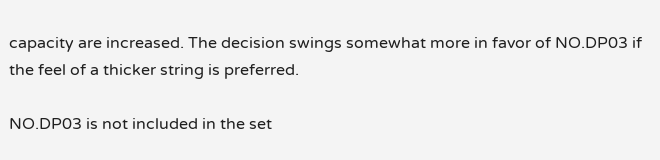capacity are increased. The decision swings somewhat more in favor of NO.DP03 if the feel of a thicker string is preferred.

NO.DP03 is not included in the set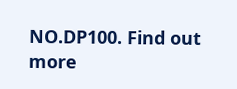NO.DP100. Find out more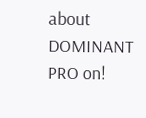about DOMINANT PRO on!